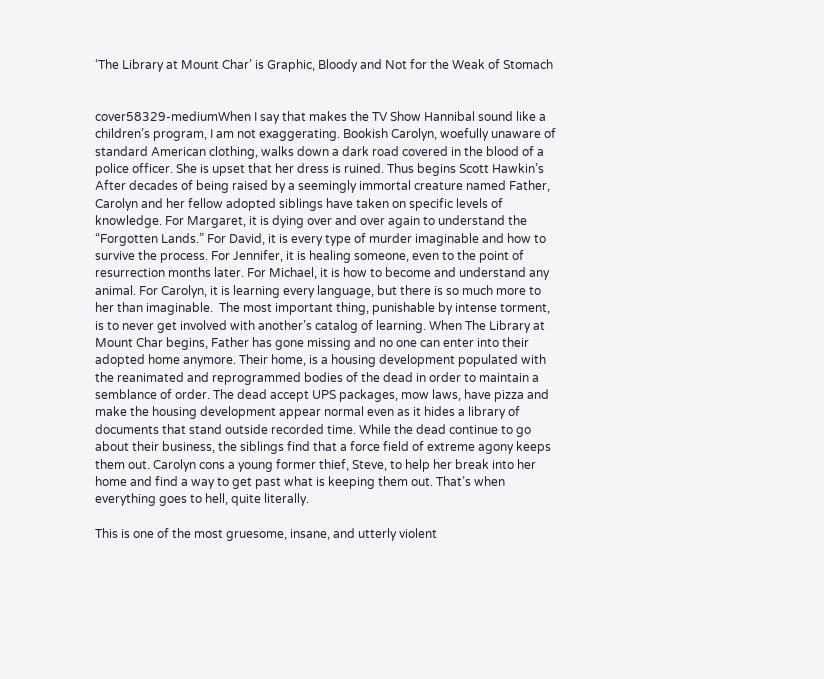‘The Library at Mount Char’ is Graphic, Bloody and Not for the Weak of Stomach


cover58329-mediumWhen I say that makes the TV Show Hannibal sound like a children’s program, I am not exaggerating. Bookish Carolyn, woefully unaware of standard American clothing, walks down a dark road covered in the blood of a police officer. She is upset that her dress is ruined. Thus begins Scott Hawkin’s After decades of being raised by a seemingly immortal creature named Father, Carolyn and her fellow adopted siblings have taken on specific levels of knowledge. For Margaret, it is dying over and over again to understand the “Forgotten Lands.” For David, it is every type of murder imaginable and how to survive the process. For Jennifer, it is healing someone, even to the point of resurrection months later. For Michael, it is how to become and understand any animal. For Carolyn, it is learning every language, but there is so much more to her than imaginable.  The most important thing, punishable by intense torment, is to never get involved with another’s catalog of learning. When The Library at Mount Char begins, Father has gone missing and no one can enter into their adopted home anymore. Their home, is a housing development populated with the reanimated and reprogrammed bodies of the dead in order to maintain a semblance of order. The dead accept UPS packages, mow laws, have pizza and make the housing development appear normal even as it hides a library of documents that stand outside recorded time. While the dead continue to go about their business, the siblings find that a force field of extreme agony keeps them out. Carolyn cons a young former thief, Steve, to help her break into her home and find a way to get past what is keeping them out. That’s when everything goes to hell, quite literally.

This is one of the most gruesome, insane, and utterly violent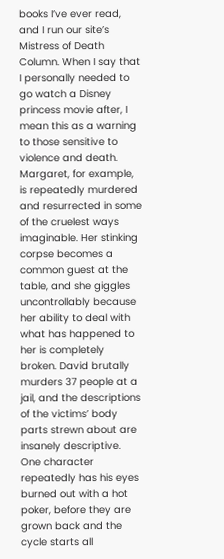books I’ve ever read, and I run our site’s Mistress of Death Column. When I say that I personally needed to go watch a Disney princess movie after, I mean this as a warning to those sensitive to violence and death. Margaret, for example, is repeatedly murdered and resurrected in some of the cruelest ways imaginable. Her stinking corpse becomes a common guest at the table, and she giggles uncontrollably because her ability to deal with what has happened to her is completely broken. David brutally murders 37 people at a jail, and the descriptions of the victims’ body parts strewn about are insanely descriptive. One character repeatedly has his eyes burned out with a hot poker, before they are grown back and the cycle starts all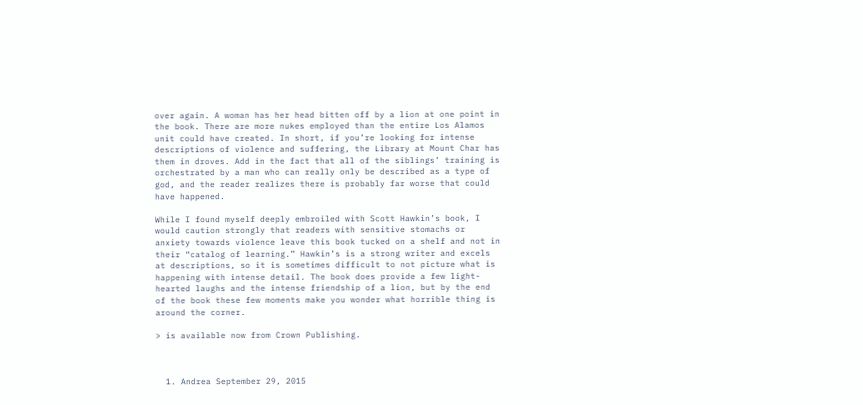over again. A woman has her head bitten off by a lion at one point in the book. There are more nukes employed than the entire Los Alamos unit could have created. In short, if you’re looking for intense descriptions of violence and suffering, the Library at Mount Char has them in droves. Add in the fact that all of the siblings’ training is orchestrated by a man who can really only be described as a type of god, and the reader realizes there is probably far worse that could have happened.

While I found myself deeply embroiled with Scott Hawkin’s book, I would caution strongly that readers with sensitive stomachs or anxiety towards violence leave this book tucked on a shelf and not in their “catalog of learning.” Hawkin’s is a strong writer and excels at descriptions, so it is sometimes difficult to not picture what is happening with intense detail. The book does provide a few light-hearted laughs and the intense friendship of a lion, but by the end of the book these few moments make you wonder what horrible thing is around the corner.

> is available now from Crown Publishing.



  1. Andrea September 29, 2015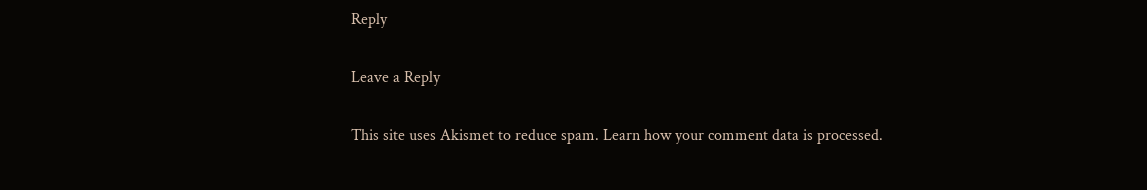Reply

Leave a Reply

This site uses Akismet to reduce spam. Learn how your comment data is processed.